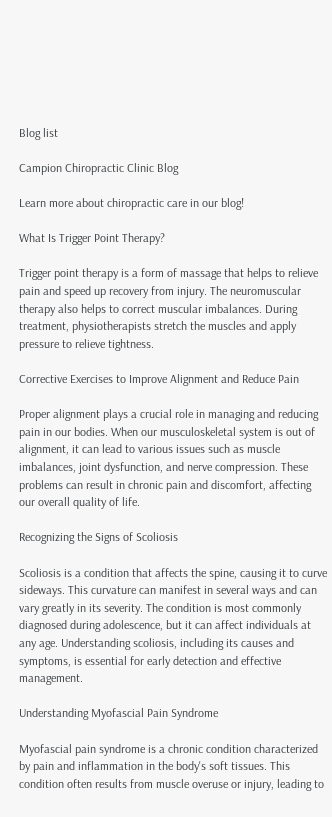Blog list

Campion Chiropractic Clinic Blog

Learn more about chiropractic care in our blog!

What Is Trigger Point Therapy?

Trigger point therapy is a form of massage that helps to relieve pain and speed up recovery from injury. The neuromuscular therapy also helps to correct muscular imbalances. During treatment, physiotherapists stretch the muscles and apply pressure to relieve tightness.

Corrective Exercises to Improve Alignment and Reduce Pain

Proper alignment plays a crucial role in managing and reducing pain in our bodies. When our musculoskeletal system is out of alignment, it can lead to various issues such as muscle imbalances, joint dysfunction, and nerve compression. These problems can result in chronic pain and discomfort, affecting our overall quality of life.

Recognizing the Signs of Scoliosis

Scoliosis is a condition that affects the spine, causing it to curve sideways. This curvature can manifest in several ways and can vary greatly in its severity. The condition is most commonly diagnosed during adolescence, but it can affect individuals at any age. Understanding scoliosis, including its causes and symptoms, is essential for early detection and effective management.

Understanding Myofascial Pain Syndrome

Myofascial pain syndrome is a chronic condition characterized by pain and inflammation in the body's soft tissues. This condition often results from muscle overuse or injury, leading to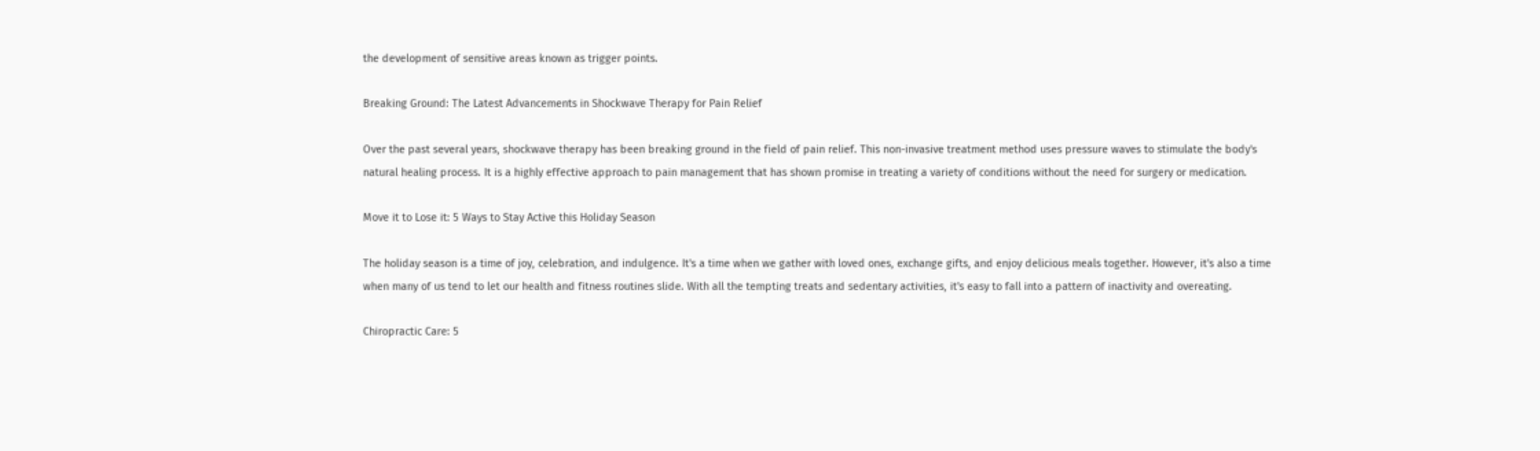the development of sensitive areas known as trigger points.

Breaking Ground: The Latest Advancements in Shockwave Therapy for Pain Relief

Over the past several years, shockwave therapy has been breaking ground in the field of pain relief. This non-invasive treatment method uses pressure waves to stimulate the body's natural healing process. It is a highly effective approach to pain management that has shown promise in treating a variety of conditions without the need for surgery or medication.

Move it to Lose it: 5 Ways to Stay Active this Holiday Season

The holiday season is a time of joy, celebration, and indulgence. It's a time when we gather with loved ones, exchange gifts, and enjoy delicious meals together. However, it's also a time when many of us tend to let our health and fitness routines slide. With all the tempting treats and sedentary activities, it's easy to fall into a pattern of inactivity and overeating.

Chiropractic Care: 5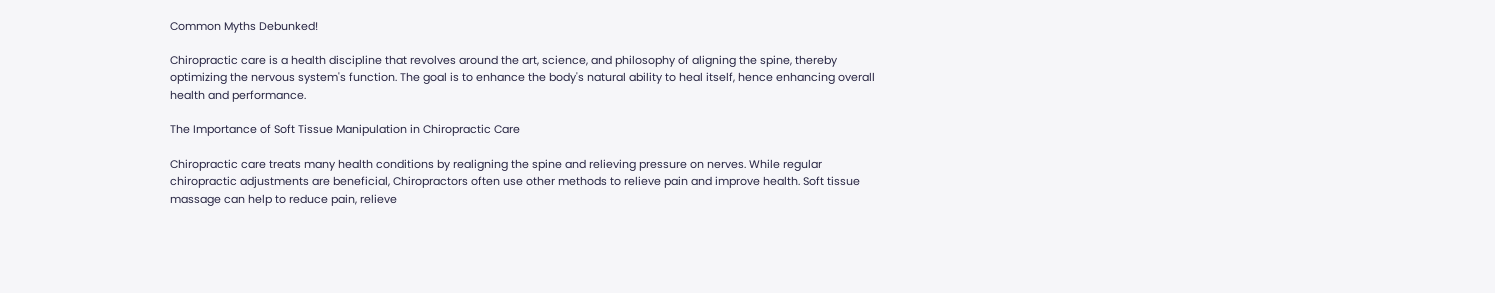Common Myths Debunked!

Chiropractic care is a health discipline that revolves around the art, science, and philosophy of aligning the spine, thereby optimizing the nervous system's function. The goal is to enhance the body's natural ability to heal itself, hence enhancing overall health and performance.

The Importance of Soft Tissue Manipulation in Chiropractic Care

Chiropractic care treats many health conditions by realigning the spine and relieving pressure on nerves. While regular chiropractic adjustments are beneficial, Chiropractors often use other methods to relieve pain and improve health. Soft tissue massage can help to reduce pain, relieve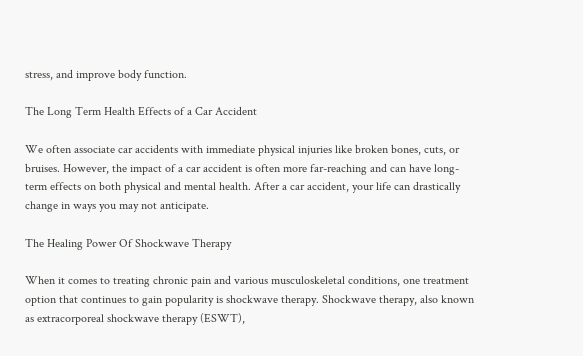stress, and improve body function.

The Long Term Health Effects of a Car Accident

We often associate car accidents with immediate physical injuries like broken bones, cuts, or bruises. However, the impact of a car accident is often more far-reaching and can have long-term effects on both physical and mental health. After a car accident, your life can drastically change in ways you may not anticipate.

The Healing Power Of Shockwave Therapy

When it comes to treating chronic pain and various musculoskeletal conditions, one treatment option that continues to gain popularity is shockwave therapy. Shockwave therapy, also known as extracorporeal shockwave therapy (ESWT),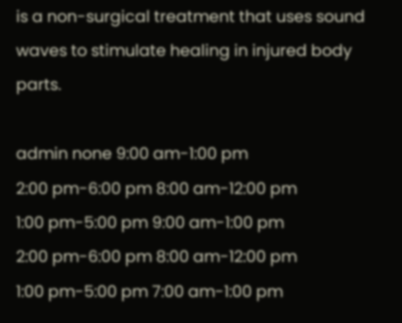is a non-surgical treatment that uses sound waves to stimulate healing in injured body parts.

admin none 9:00 am-1:00 pm
2:00 pm-6:00 pm 8:00 am-12:00 pm
1:00 pm-5:00 pm 9:00 am-1:00 pm
2:00 pm-6:00 pm 8:00 am-12:00 pm
1:00 pm-5:00 pm 7:00 am-1:00 pm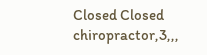Closed Closed chiropractor,3,,,